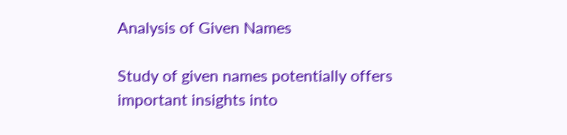Analysis of Given Names

Study of given names potentially offers important insights into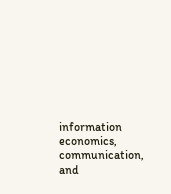information economics, communication, and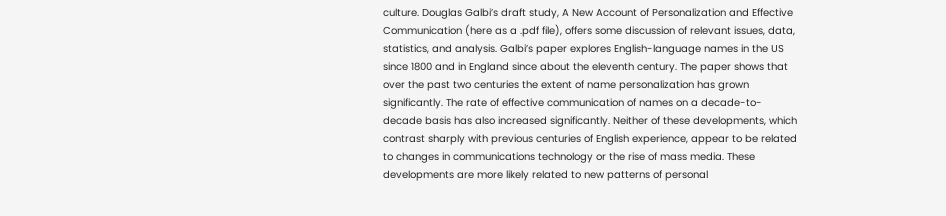culture. Douglas Galbi’s draft study, A New Account of Personalization and Effective Communication (here as a .pdf file), offers some discussion of relevant issues, data, statistics, and analysis. Galbi’s paper explores English-language names in the US since 1800 and in England since about the eleventh century. The paper shows that over the past two centuries the extent of name personalization has grown significantly. The rate of effective communication of names on a decade-to-decade basis has also increased significantly. Neither of these developments, which contrast sharply with previous centuries of English experience, appear to be related to changes in communications technology or the rise of mass media. These developments are more likely related to new patterns of personal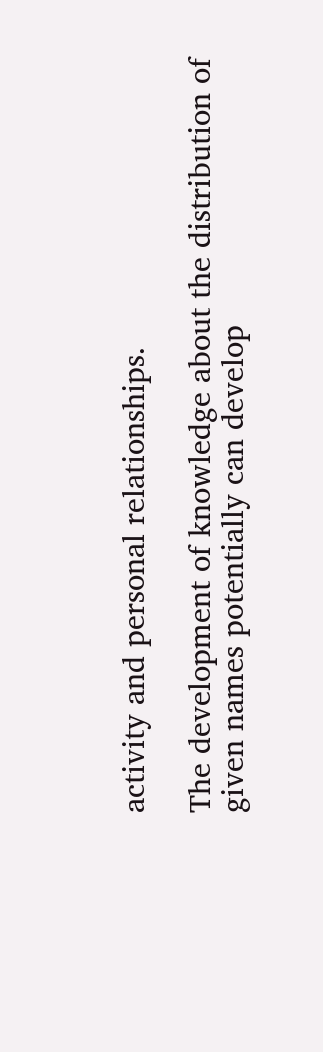activity and personal relationships.

The development of knowledge about the distribution of given names potentially can develop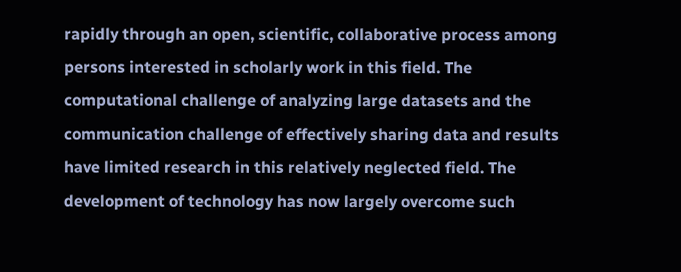rapidly through an open, scientific, collaborative process among persons interested in scholarly work in this field. The computational challenge of analyzing large datasets and the communication challenge of effectively sharing data and results have limited research in this relatively neglected field. The development of technology has now largely overcome such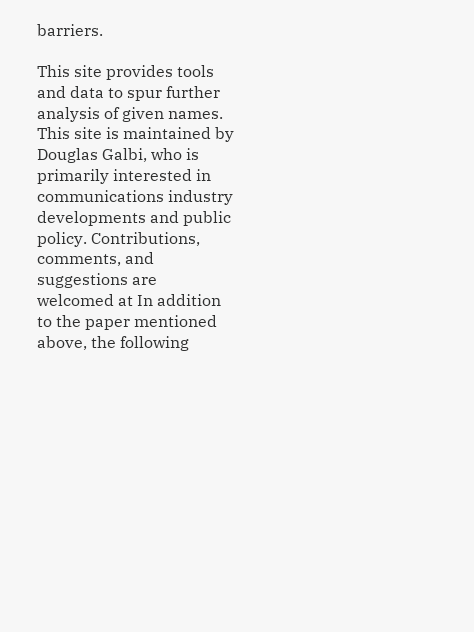barriers.

This site provides tools and data to spur further analysis of given names. This site is maintained by Douglas Galbi, who is primarily interested in communications industry developments and public policy. Contributions, comments, and suggestions are welcomed at In addition to the paper mentioned above, the following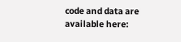code and data are available here: